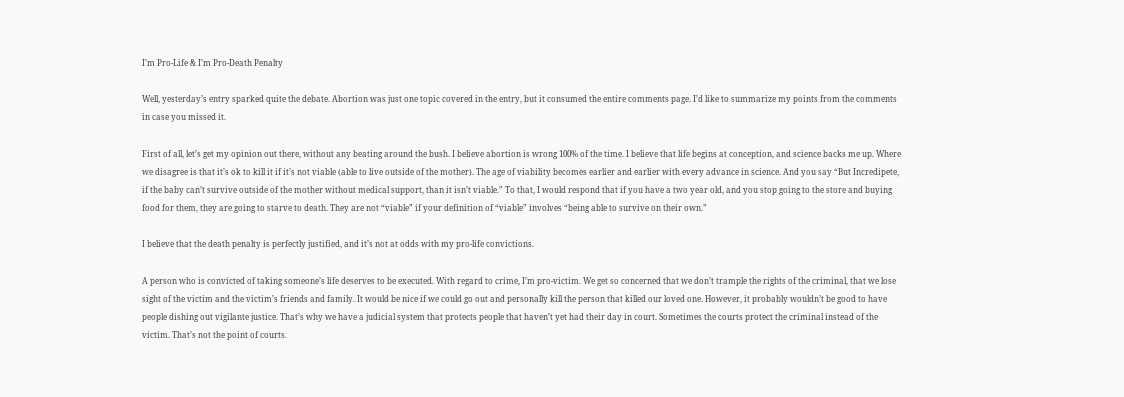I’m Pro-Life & I’m Pro-Death Penalty

Well, yesterday’s entry sparked quite the debate. Abortion was just one topic covered in the entry, but it consumed the entire comments page. I’d like to summarize my points from the comments in case you missed it.

First of all, let’s get my opinion out there, without any beating around the bush. I believe abortion is wrong 100% of the time. I believe that life begins at conception, and science backs me up. Where we disagree is that it’s ok to kill it if it’s not viable (able to live outside of the mother). The age of viability becomes earlier and earlier with every advance in science. And you say “But Incredipete, if the baby can’t survive outside of the mother without medical support, than it isn’t viable.” To that, I would respond that if you have a two year old, and you stop going to the store and buying food for them, they are going to starve to death. They are not “viable” if your definition of “viable” involves “being able to survive on their own.”

I believe that the death penalty is perfectly justified, and it’s not at odds with my pro-life convictions.

A person who is convicted of taking someone’s life deserves to be executed. With regard to crime, I’m pro-victim. We get so concerned that we don’t trample the rights of the criminal, that we lose sight of the victim and the victim’s friends and family. It would be nice if we could go out and personally kill the person that killed our loved one. However, it probably wouldn’t be good to have people dishing out vigilante justice. That’s why we have a judicial system that protects people that haven’t yet had their day in court. Sometimes the courts protect the criminal instead of the victim. That’s not the point of courts.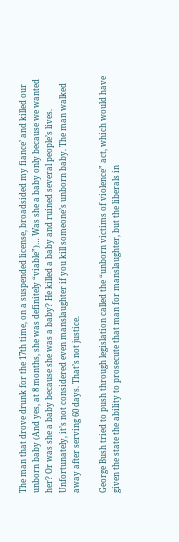The man that drove drunk for the 17th time, on a suspended license, broadsided my fiance’ and killed our unborn baby (And yes, at 8 months, she was definitely “viable”)… Was she a baby only because we wanted her? Or was she a baby because she was a baby? He killed a baby and ruined several people’s lives. Unfortunately, it’s not considered even manslaughter if you kill someone’s unborn baby. The man walked away after serving 60 days. That’s not justice.

George Bush tried to push through legislation called the “unborn victims of violence” act, which would have given the state the ability to prosecute that man for manslaughter, but the liberals in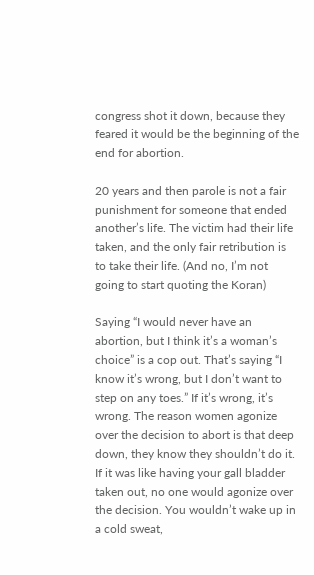congress shot it down, because they feared it would be the beginning of the end for abortion.

20 years and then parole is not a fair punishment for someone that ended another’s life. The victim had their life taken, and the only fair retribution is to take their life. (And no, I’m not going to start quoting the Koran)

Saying “I would never have an abortion, but I think it’s a woman’s choice” is a cop out. That’s saying “I know it’s wrong, but I don’t want to step on any toes.” If it’s wrong, it’s wrong. The reason women agonize over the decision to abort is that deep down, they know they shouldn’t do it. If it was like having your gall bladder taken out, no one would agonize over the decision. You wouldn’t wake up in a cold sweat,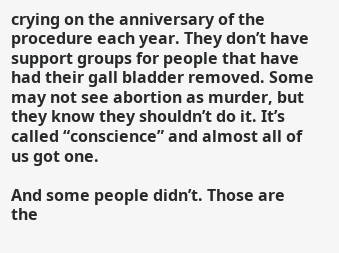crying on the anniversary of the procedure each year. They don’t have support groups for people that have had their gall bladder removed. Some may not see abortion as murder, but they know they shouldn’t do it. It’s called “conscience” and almost all of us got one.

And some people didn’t. Those are the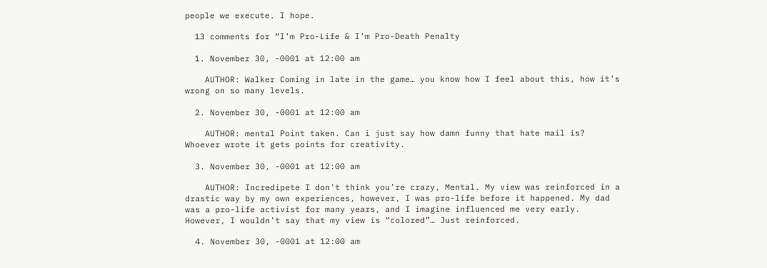people we execute. I hope.

  13 comments for “I’m Pro-Life & I’m Pro-Death Penalty

  1. November 30, -0001 at 12:00 am

    AUTHOR: Walker Coming in late in the game… you know how I feel about this, how it’s wrong on so many levels.

  2. November 30, -0001 at 12:00 am

    AUTHOR: mental Point taken. Can i just say how damn funny that hate mail is? Whoever wrote it gets points for creativity.

  3. November 30, -0001 at 12:00 am

    AUTHOR: Incredipete I don’t think you’re crazy, Mental. My view was reinforced in a drastic way by my own experiences, however, I was pro-life before it happened. My dad was a pro-life activist for many years, and I imagine influenced me very early. However, I wouldn’t say that my view is “colored”… Just reinforced.

  4. November 30, -0001 at 12:00 am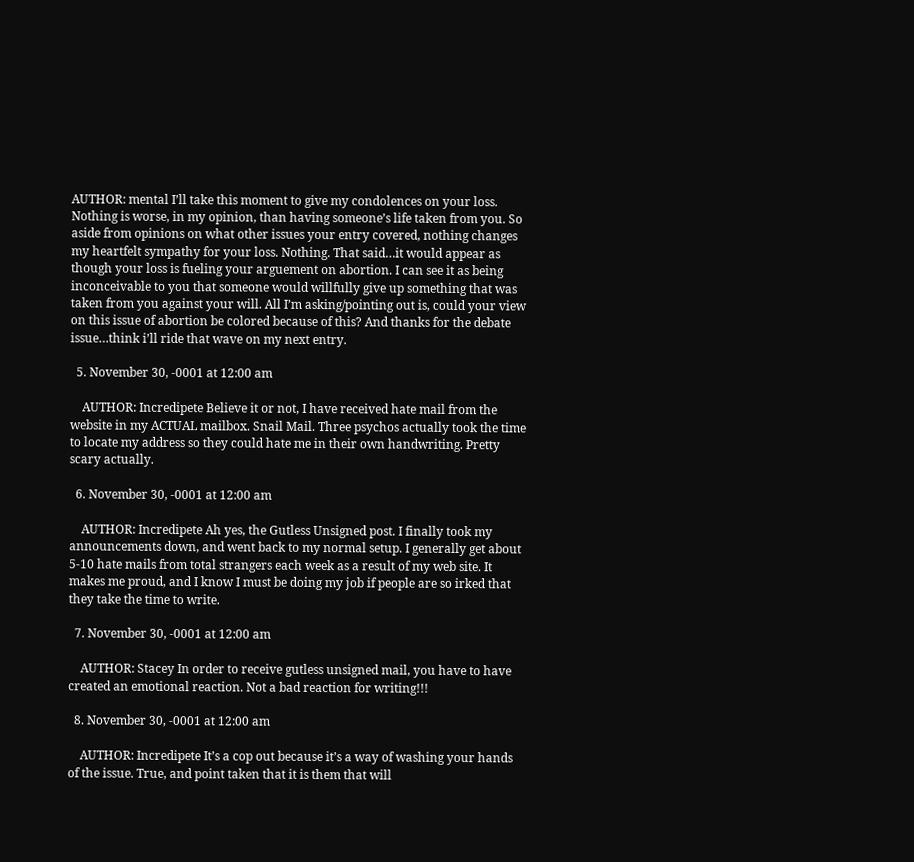AUTHOR: mental I’ll take this moment to give my condolences on your loss. Nothing is worse, in my opinion, than having someone’s life taken from you. So aside from opinions on what other issues your entry covered, nothing changes my heartfelt sympathy for your loss. Nothing. That said…it would appear as though your loss is fueling your arguement on abortion. I can see it as being inconceivable to you that someone would willfully give up something that was taken from you against your will. All I’m asking/pointing out is, could your view on this issue of abortion be colored because of this? And thanks for the debate issue…think i’ll ride that wave on my next entry.

  5. November 30, -0001 at 12:00 am

    AUTHOR: Incredipete Believe it or not, I have received hate mail from the website in my ACTUAL mailbox. Snail Mail. Three psychos actually took the time to locate my address so they could hate me in their own handwriting. Pretty scary actually.

  6. November 30, -0001 at 12:00 am

    AUTHOR: Incredipete Ah yes, the Gutless Unsigned post. I finally took my announcements down, and went back to my normal setup. I generally get about 5-10 hate mails from total strangers each week as a result of my web site. It makes me proud, and I know I must be doing my job if people are so irked that they take the time to write.

  7. November 30, -0001 at 12:00 am

    AUTHOR: Stacey In order to receive gutless unsigned mail, you have to have created an emotional reaction. Not a bad reaction for writing!!!

  8. November 30, -0001 at 12:00 am

    AUTHOR: Incredipete It’s a cop out because it’s a way of washing your hands of the issue. True, and point taken that it is them that will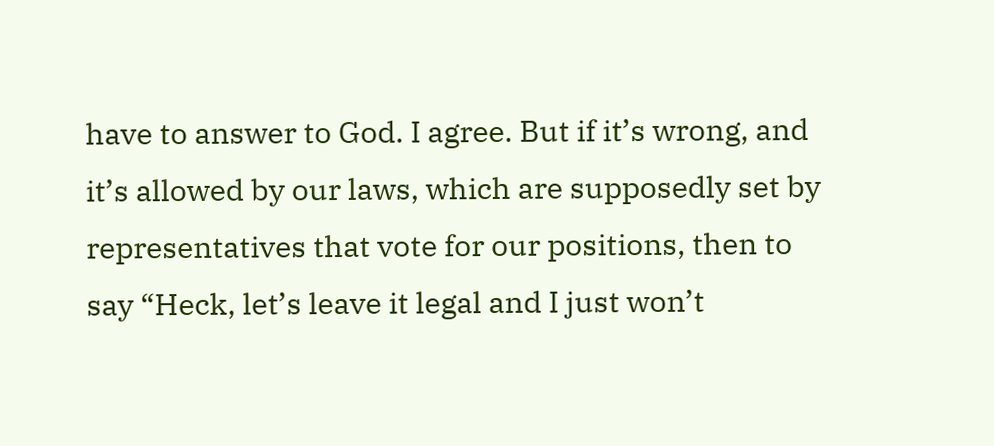have to answer to God. I agree. But if it’s wrong, and it’s allowed by our laws, which are supposedly set by representatives that vote for our positions, then to say “Heck, let’s leave it legal and I just won’t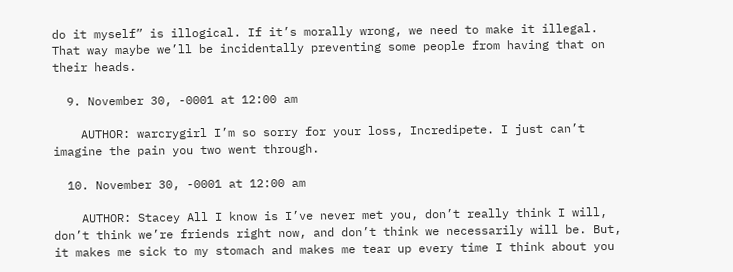do it myself” is illogical. If it’s morally wrong, we need to make it illegal. That way maybe we’ll be incidentally preventing some people from having that on their heads.

  9. November 30, -0001 at 12:00 am

    AUTHOR: warcrygirl I’m so sorry for your loss, Incredipete. I just can’t imagine the pain you two went through.

  10. November 30, -0001 at 12:00 am

    AUTHOR: Stacey All I know is I’ve never met you, don’t really think I will, don’t think we’re friends right now, and don’t think we necessarily will be. But, it makes me sick to my stomach and makes me tear up every time I think about you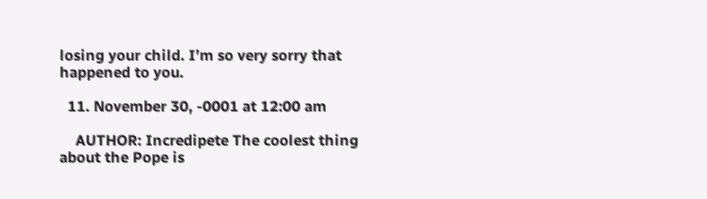losing your child. I’m so very sorry that happened to you.

  11. November 30, -0001 at 12:00 am

    AUTHOR: Incredipete The coolest thing about the Pope is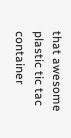that awesome plastic tic tac container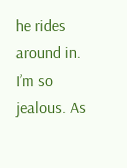he rides around in. I’m so jealous. As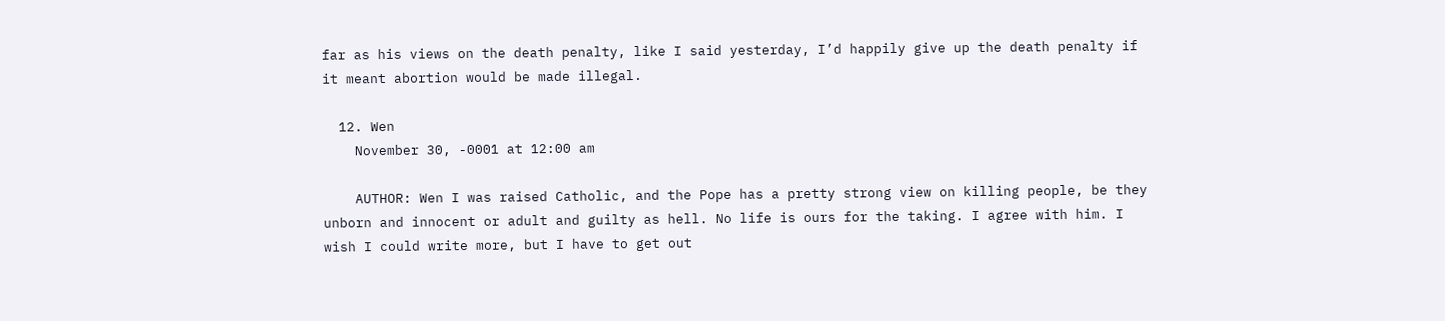far as his views on the death penalty, like I said yesterday, I’d happily give up the death penalty if it meant abortion would be made illegal.

  12. Wen
    November 30, -0001 at 12:00 am

    AUTHOR: Wen I was raised Catholic, and the Pope has a pretty strong view on killing people, be they unborn and innocent or adult and guilty as hell. No life is ours for the taking. I agree with him. I wish I could write more, but I have to get out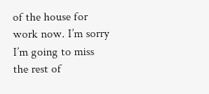of the house for work now. I’m sorry I’m going to miss the rest of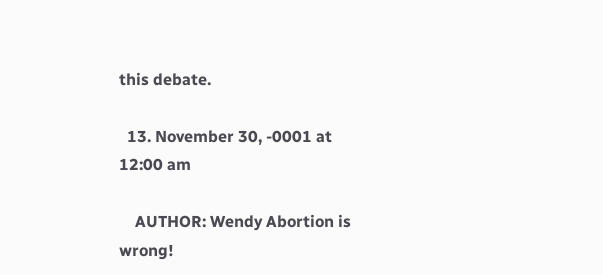this debate.

  13. November 30, -0001 at 12:00 am

    AUTHOR: Wendy Abortion is wrong!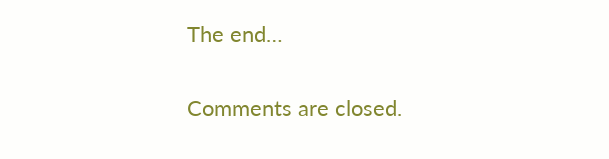The end…

Comments are closed.